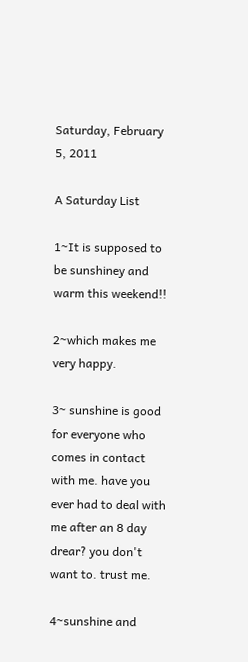Saturday, February 5, 2011

A Saturday List

1~It is supposed to be sunshiney and warm this weekend!!

2~which makes me very happy.

3~ sunshine is good for everyone who comes in contact with me. have you ever had to deal with me after an 8 day drear? you don't want to. trust me.

4~sunshine and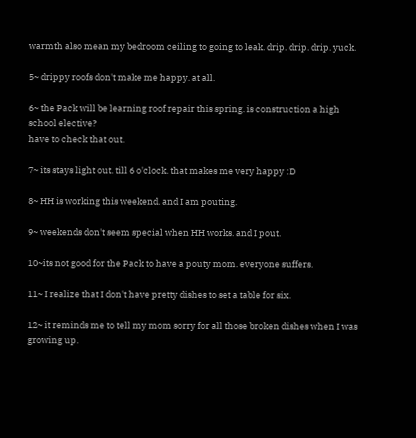warmth also mean my bedroom ceiling to going to leak. drip. drip. drip. yuck.

5~ drippy roofs don't make me happy. at all.

6~ the Pack will be learning roof repair this spring. is construction a high school elective?
have to check that out.

7~ its stays light out. till 6 o'clock. that makes me very happy :D

8~ HH is working this weekend. and I am pouting.

9~ weekends don't seem special when HH works. and I pout.

10~its not good for the Pack to have a pouty mom. everyone suffers.

11~ I realize that I don't have pretty dishes to set a table for six.

12~ it reminds me to tell my mom sorry for all those broken dishes when I was
growing up.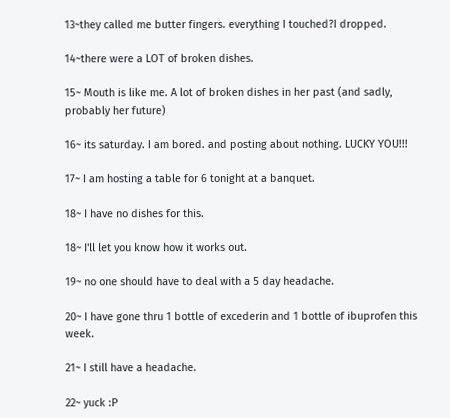13~they called me butter fingers. everything I touched?I dropped.

14~there were a LOT of broken dishes.

15~ Mouth is like me. A lot of broken dishes in her past (and sadly, probably her future)

16~ its saturday. I am bored. and posting about nothing. LUCKY YOU!!!

17~ I am hosting a table for 6 tonight at a banquet.

18~ I have no dishes for this.

18~ I'll let you know how it works out.

19~ no one should have to deal with a 5 day headache.

20~ I have gone thru 1 bottle of excederin and 1 bottle of ibuprofen this week.

21~ I still have a headache.

22~ yuck :P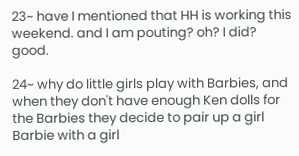23~ have I mentioned that HH is working this weekend. and I am pouting? oh? I did? good.

24~ why do little girls play with Barbies, and when they don't have enough Ken dolls for the Barbies they decide to pair up a girl Barbie with a girl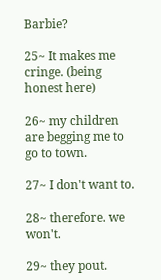Barbie?

25~ It makes me cringe. (being honest here)

26~ my children are begging me to go to town.

27~ I don't want to.

28~ therefore. we won't.

29~ they pout.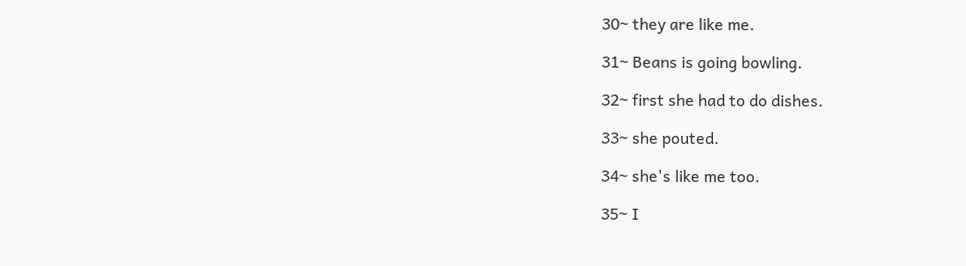30~ they are like me.

31~ Beans is going bowling.

32~ first she had to do dishes.

33~ she pouted.

34~ she's like me too.

35~ I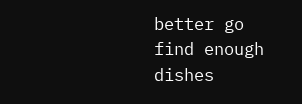better go find enough dishes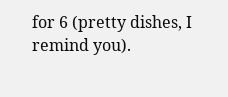for 6 (pretty dishes, I remind you).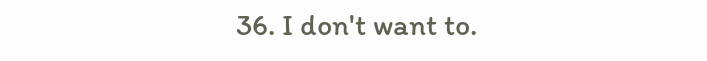36. I don't want to.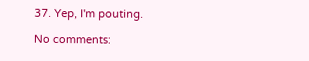37. Yep, I'm pouting.

No comments: